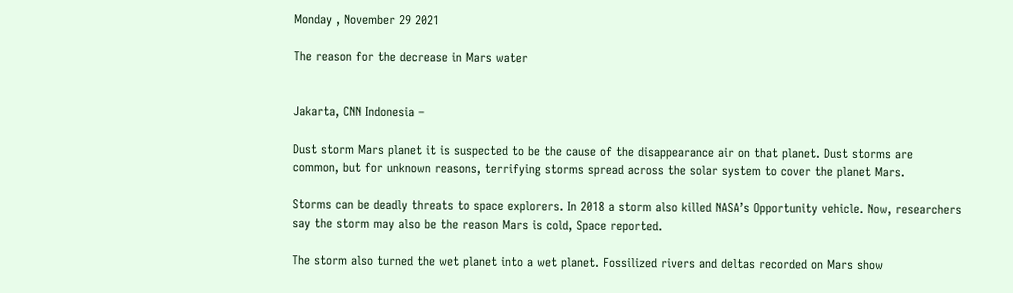Monday , November 29 2021

The reason for the decrease in Mars water


Jakarta, CNN Indonesia –

Dust storm Mars planet it is suspected to be the cause of the disappearance air on that planet. Dust storms are common, but for unknown reasons, terrifying storms spread across the solar system to cover the planet Mars.

Storms can be deadly threats to space explorers. In 2018 a storm also killed NASA’s Opportunity vehicle. Now, researchers say the storm may also be the reason Mars is cold, Space reported.

The storm also turned the wet planet into a wet planet. Fossilized rivers and deltas recorded on Mars show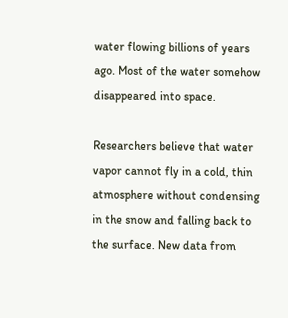water flowing billions of years ago. Most of the water somehow disappeared into space.

Researchers believe that water vapor cannot fly in a cold, thin atmosphere without condensing in the snow and falling back to the surface. New data from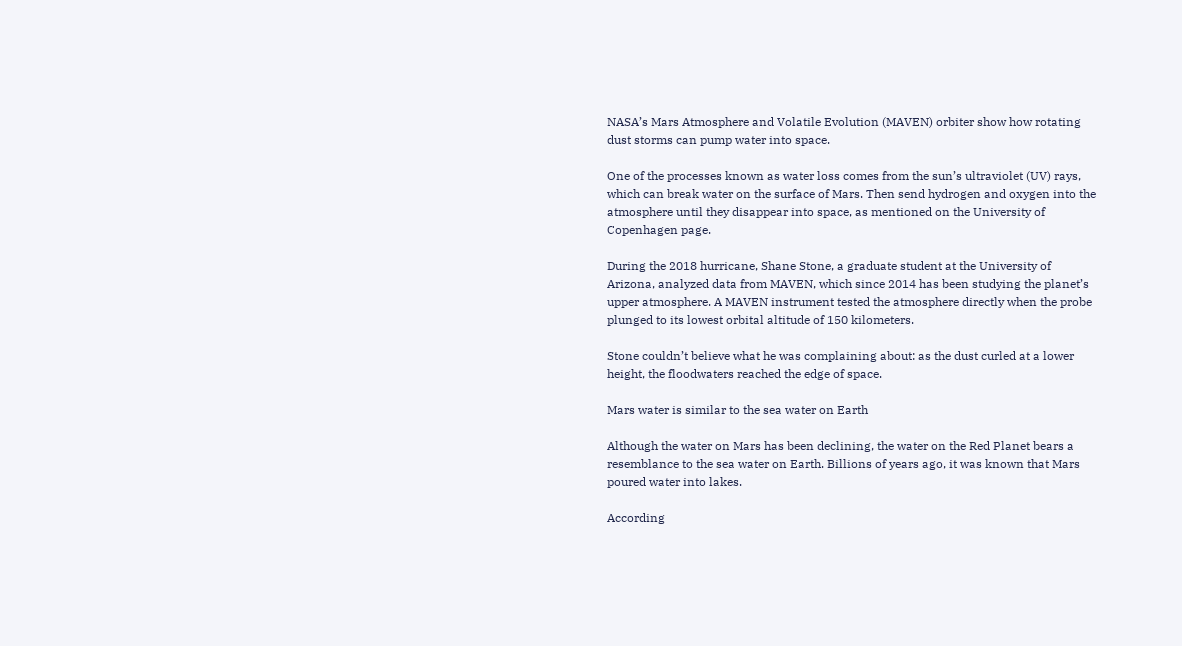NASA’s Mars Atmosphere and Volatile Evolution (MAVEN) orbiter show how rotating dust storms can pump water into space.

One of the processes known as water loss comes from the sun’s ultraviolet (UV) rays, which can break water on the surface of Mars. Then send hydrogen and oxygen into the atmosphere until they disappear into space, as mentioned on the University of Copenhagen page.

During the 2018 hurricane, Shane Stone, a graduate student at the University of Arizona, analyzed data from MAVEN, which since 2014 has been studying the planet’s upper atmosphere. A MAVEN instrument tested the atmosphere directly when the probe plunged to its lowest orbital altitude of 150 kilometers.

Stone couldn’t believe what he was complaining about: as the dust curled at a lower height, the floodwaters reached the edge of space.

Mars water is similar to the sea water on Earth

Although the water on Mars has been declining, the water on the Red Planet bears a resemblance to the sea water on Earth. Billions of years ago, it was known that Mars poured water into lakes.

According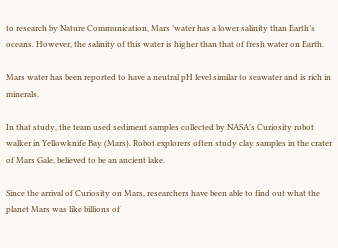to research by Nature Communication, Mars ’water has a lower salinity than Earth’s oceans. However, the salinity of this water is higher than that of fresh water on Earth.

Mars water has been reported to have a neutral pH level similar to seawater and is rich in minerals.

In that study, the team used sediment samples collected by NASA’s Curiosity robot walker in Yellowknife Bay (Mars). Robot explorers often study clay samples in the crater of Mars Gale, believed to be an ancient lake.

Since the arrival of Curiosity on Mars, researchers have been able to find out what the planet Mars was like billions of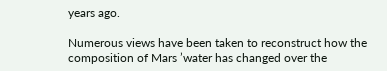years ago.

Numerous views have been taken to reconstruct how the composition of Mars ’water has changed over the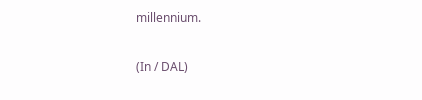millennium.

(In / DAL)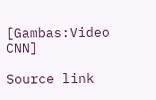[Gambas:Video CNN]

Source link